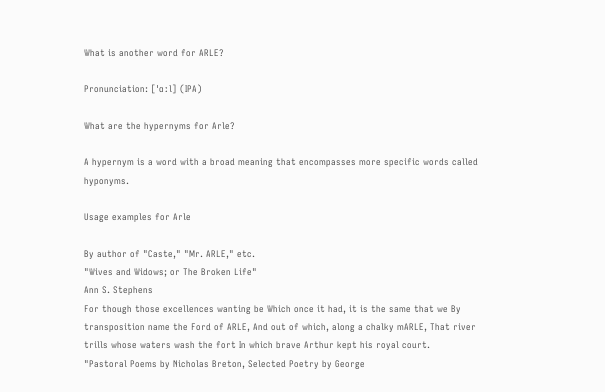What is another word for ARLE?

Pronunciation: [ˈɑːl] (IPA)

What are the hypernyms for Arle?

A hypernym is a word with a broad meaning that encompasses more specific words called hyponyms.

Usage examples for Arle

By author of "Caste," "Mr. ARLE," etc.
"Wives and Widows; or The Broken Life"
Ann S. Stephens
For though those excellences wanting be Which once it had, it is the same that we By transposition name the Ford of ARLE, And out of which, along a chalky mARLE, That river trills whose waters wash the fort In which brave Arthur kept his royal court.
"Pastoral Poems by Nicholas Breton, Selected Poetry by George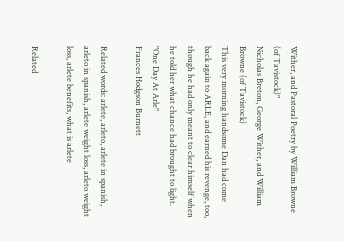Wither, and Pastoral Poetry by William Browne (of Tavistock)"
Nicholas Breton, George Wither, and William Browne (of Tavistock)
This very morning handsome Dan had come back again to ARLE, and earned his revenge, too, though he had only meant to clear himself when he told her what chance had brought to light.
"One Day At Arle"
Frances Hodgson Burnett

Related words: arlete, arleto, arlete in spanish, arleto in spanish, arlete weight loss, arleto weight loss, arlete benefits, what is arlete

Related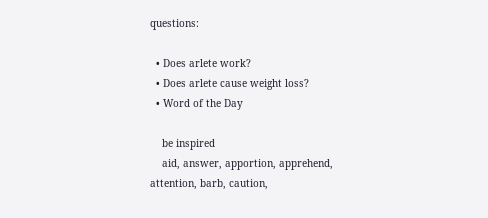questions:

  • Does arlete work?
  • Does arlete cause weight loss?
  • Word of the Day

    be inspired
    aid, answer, apportion, apprehend, attention, barb, caution,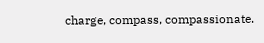charge, compass, compassionate.